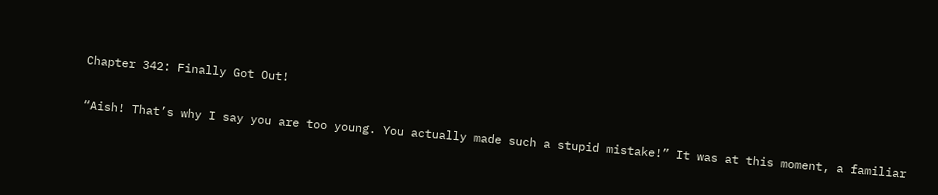Chapter 342: Finally Got Out!

“Aish! That’s why I say you are too young. You actually made such a stupid mistake!” It was at this moment, a familiar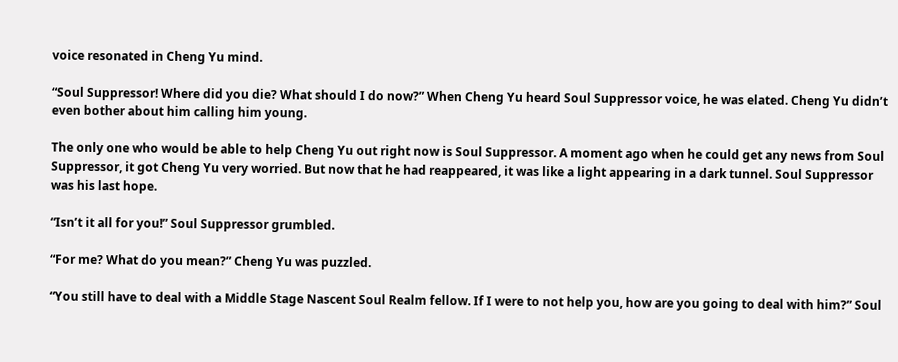voice resonated in Cheng Yu mind.

“Soul Suppressor! Where did you die? What should I do now?” When Cheng Yu heard Soul Suppressor voice, he was elated. Cheng Yu didn’t even bother about him calling him young.

The only one who would be able to help Cheng Yu out right now is Soul Suppressor. A moment ago when he could get any news from Soul Suppressor, it got Cheng Yu very worried. But now that he had reappeared, it was like a light appearing in a dark tunnel. Soul Suppressor was his last hope.

“Isn’t it all for you!” Soul Suppressor grumbled.

“For me? What do you mean?” Cheng Yu was puzzled.

“You still have to deal with a Middle Stage Nascent Soul Realm fellow. If I were to not help you, how are you going to deal with him?” Soul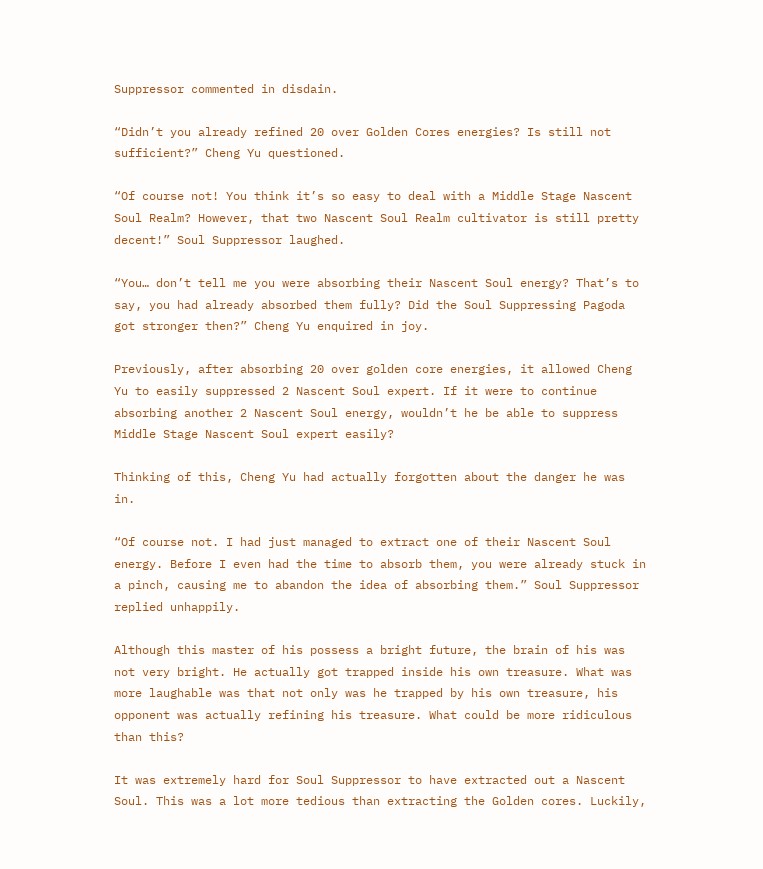Suppressor commented in disdain.

“Didn’t you already refined 20 over Golden Cores energies? Is still not sufficient?” Cheng Yu questioned.

“Of course not! You think it’s so easy to deal with a Middle Stage Nascent Soul Realm? However, that two Nascent Soul Realm cultivator is still pretty decent!” Soul Suppressor laughed.

“You… don’t tell me you were absorbing their Nascent Soul energy? That’s to say, you had already absorbed them fully? Did the Soul Suppressing Pagoda got stronger then?” Cheng Yu enquired in joy.

Previously, after absorbing 20 over golden core energies, it allowed Cheng Yu to easily suppressed 2 Nascent Soul expert. If it were to continue absorbing another 2 Nascent Soul energy, wouldn’t he be able to suppress Middle Stage Nascent Soul expert easily?

Thinking of this, Cheng Yu had actually forgotten about the danger he was in.

“Of course not. I had just managed to extract one of their Nascent Soul energy. Before I even had the time to absorb them, you were already stuck in a pinch, causing me to abandon the idea of absorbing them.” Soul Suppressor replied unhappily.

Although this master of his possess a bright future, the brain of his was not very bright. He actually got trapped inside his own treasure. What was more laughable was that not only was he trapped by his own treasure, his opponent was actually refining his treasure. What could be more ridiculous than this?

It was extremely hard for Soul Suppressor to have extracted out a Nascent Soul. This was a lot more tedious than extracting the Golden cores. Luckily,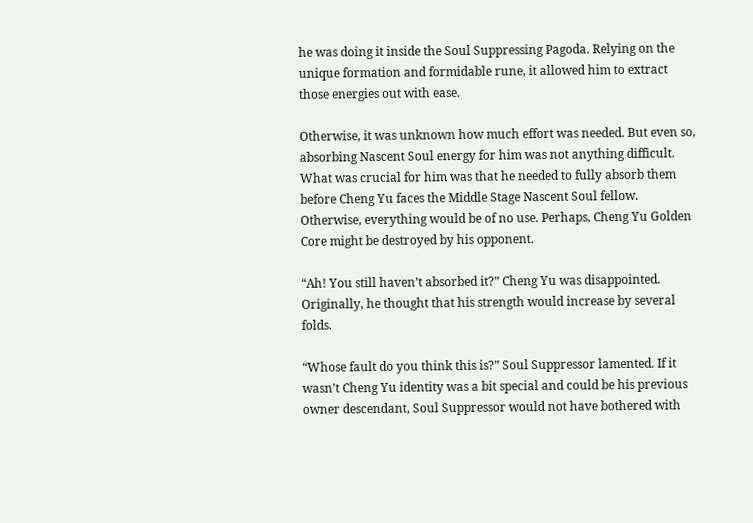he was doing it inside the Soul Suppressing Pagoda. Relying on the unique formation and formidable rune, it allowed him to extract those energies out with ease.

Otherwise, it was unknown how much effort was needed. But even so, absorbing Nascent Soul energy for him was not anything difficult. What was crucial for him was that he needed to fully absorb them before Cheng Yu faces the Middle Stage Nascent Soul fellow. Otherwise, everything would be of no use. Perhaps, Cheng Yu Golden Core might be destroyed by his opponent.

“Ah! You still haven’t absorbed it?” Cheng Yu was disappointed. Originally, he thought that his strength would increase by several folds.

“Whose fault do you think this is?” Soul Suppressor lamented. If it wasn’t Cheng Yu identity was a bit special and could be his previous owner descendant, Soul Suppressor would not have bothered with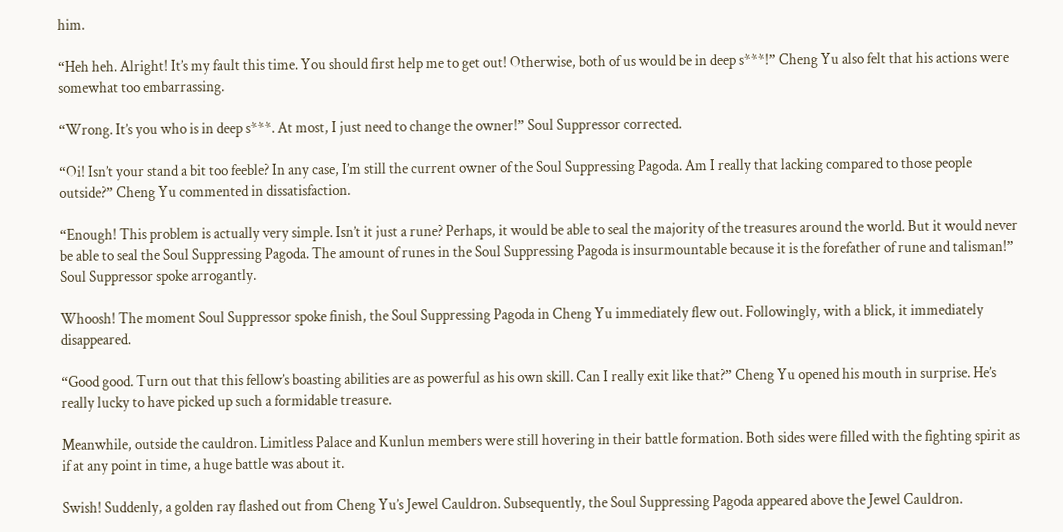him.

“Heh heh. Alright! It’s my fault this time. You should first help me to get out! Otherwise, both of us would be in deep s***!” Cheng Yu also felt that his actions were somewhat too embarrassing.

“Wrong. It’s you who is in deep s***. At most, I just need to change the owner!” Soul Suppressor corrected.

“Oi! Isn’t your stand a bit too feeble? In any case, I’m still the current owner of the Soul Suppressing Pagoda. Am I really that lacking compared to those people outside?” Cheng Yu commented in dissatisfaction.

“Enough! This problem is actually very simple. Isn’t it just a rune? Perhaps, it would be able to seal the majority of the treasures around the world. But it would never be able to seal the Soul Suppressing Pagoda. The amount of runes in the Soul Suppressing Pagoda is insurmountable because it is the forefather of rune and talisman!” Soul Suppressor spoke arrogantly.

Whoosh! The moment Soul Suppressor spoke finish, the Soul Suppressing Pagoda in Cheng Yu immediately flew out. Followingly, with a blick, it immediately disappeared.

“Good good. Turn out that this fellow’s boasting abilities are as powerful as his own skill. Can I really exit like that?” Cheng Yu opened his mouth in surprise. He’s really lucky to have picked up such a formidable treasure.

Meanwhile, outside the cauldron. Limitless Palace and Kunlun members were still hovering in their battle formation. Both sides were filled with the fighting spirit as if at any point in time, a huge battle was about it.

Swish! Suddenly, a golden ray flashed out from Cheng Yu’s Jewel Cauldron. Subsequently, the Soul Suppressing Pagoda appeared above the Jewel Cauldron.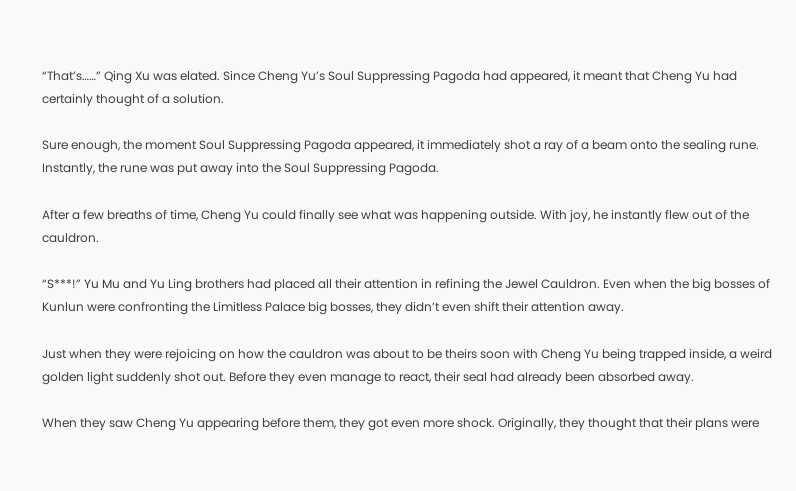“That’s……” Qing Xu was elated. Since Cheng Yu’s Soul Suppressing Pagoda had appeared, it meant that Cheng Yu had certainly thought of a solution.

Sure enough, the moment Soul Suppressing Pagoda appeared, it immediately shot a ray of a beam onto the sealing rune. Instantly, the rune was put away into the Soul Suppressing Pagoda.

After a few breaths of time, Cheng Yu could finally see what was happening outside. With joy, he instantly flew out of the cauldron.

“S***!” Yu Mu and Yu Ling brothers had placed all their attention in refining the Jewel Cauldron. Even when the big bosses of Kunlun were confronting the Limitless Palace big bosses, they didn’t even shift their attention away.

Just when they were rejoicing on how the cauldron was about to be theirs soon with Cheng Yu being trapped inside, a weird golden light suddenly shot out. Before they even manage to react, their seal had already been absorbed away.

When they saw Cheng Yu appearing before them, they got even more shock. Originally, they thought that their plans were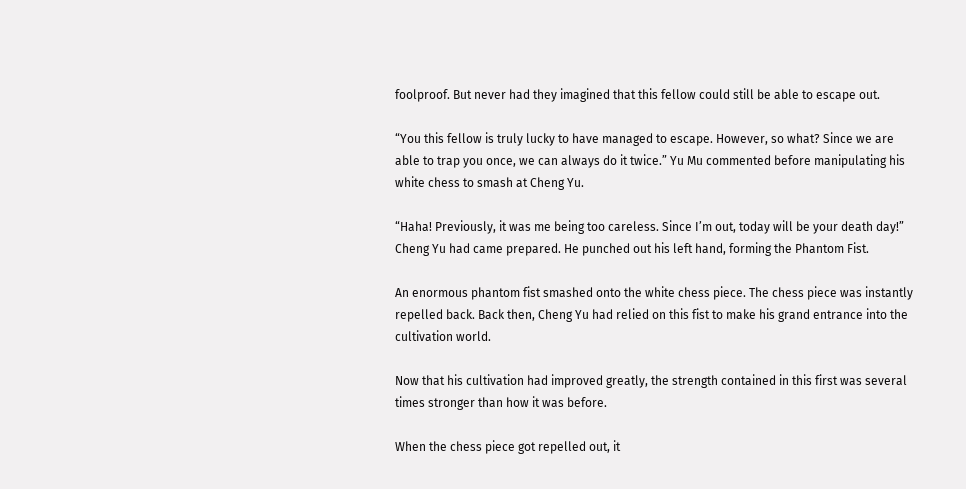foolproof. But never had they imagined that this fellow could still be able to escape out.

“You this fellow is truly lucky to have managed to escape. However, so what? Since we are able to trap you once, we can always do it twice.” Yu Mu commented before manipulating his white chess to smash at Cheng Yu.

“Haha! Previously, it was me being too careless. Since I’m out, today will be your death day!” Cheng Yu had came prepared. He punched out his left hand, forming the Phantom Fist.

An enormous phantom fist smashed onto the white chess piece. The chess piece was instantly repelled back. Back then, Cheng Yu had relied on this fist to make his grand entrance into the cultivation world.

Now that his cultivation had improved greatly, the strength contained in this first was several times stronger than how it was before.

When the chess piece got repelled out, it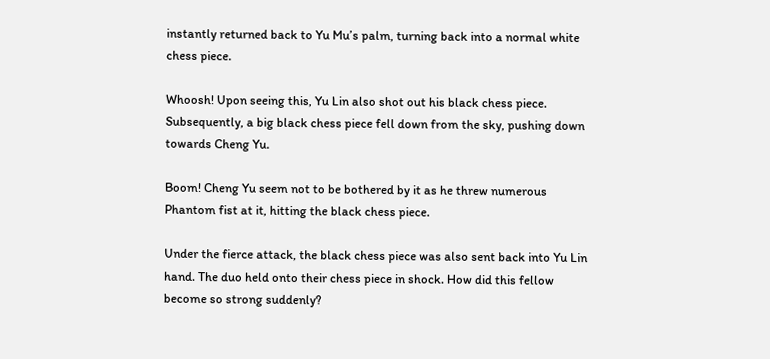instantly returned back to Yu Mu’s palm, turning back into a normal white chess piece.

Whoosh! Upon seeing this, Yu Lin also shot out his black chess piece. Subsequently, a big black chess piece fell down from the sky, pushing down towards Cheng Yu.

Boom! Cheng Yu seem not to be bothered by it as he threw numerous Phantom fist at it, hitting the black chess piece.

Under the fierce attack, the black chess piece was also sent back into Yu Lin hand. The duo held onto their chess piece in shock. How did this fellow become so strong suddenly?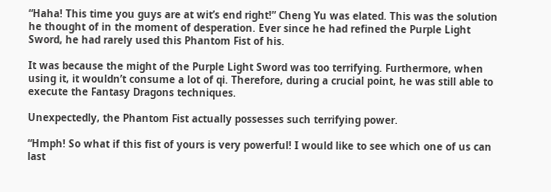“Haha! This time you guys are at wit’s end right!” Cheng Yu was elated. This was the solution he thought of in the moment of desperation. Ever since he had refined the Purple Light Sword, he had rarely used this Phantom Fist of his.

It was because the might of the Purple Light Sword was too terrifying. Furthermore, when using it, it wouldn’t consume a lot of qi. Therefore, during a crucial point, he was still able to execute the Fantasy Dragons techniques.

Unexpectedly, the Phantom Fist actually possesses such terrifying power.

“Hmph! So what if this fist of yours is very powerful! I would like to see which one of us can last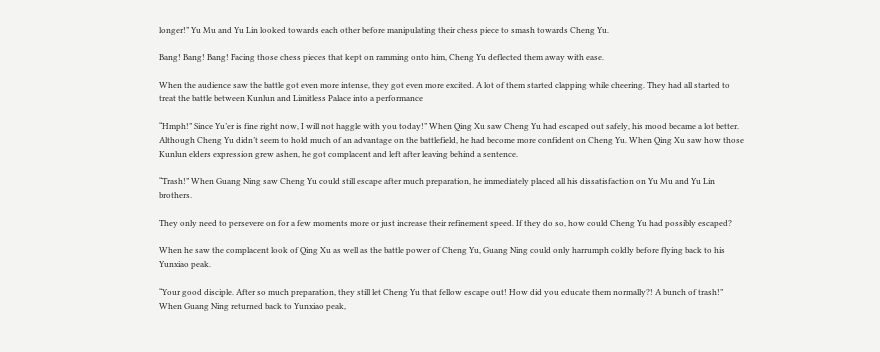longer!” Yu Mu and Yu Lin looked towards each other before manipulating their chess piece to smash towards Cheng Yu.

Bang! Bang! Bang! Facing those chess pieces that kept on ramming onto him, Cheng Yu deflected them away with ease.

When the audience saw the battle got even more intense, they got even more excited. A lot of them started clapping while cheering. They had all started to treat the battle between Kunlun and Limitless Palace into a performance

“Hmph!” Since Yu’er is fine right now, I will not haggle with you today!” When Qing Xu saw Cheng Yu had escaped out safely, his mood became a lot better. Although Cheng Yu didn’t seem to hold much of an advantage on the battlefield, he had become more confident on Cheng Yu. When Qing Xu saw how those Kunlun elders expression grew ashen, he got complacent and left after leaving behind a sentence.

“Trash!” When Guang Ning saw Cheng Yu could still escape after much preparation, he immediately placed all his dissatisfaction on Yu Mu and Yu Lin brothers.

They only need to persevere on for a few moments more or just increase their refinement speed. If they do so, how could Cheng Yu had possibly escaped?

When he saw the complacent look of Qing Xu as well as the battle power of Cheng Yu, Guang Ning could only harrumph coldly before flying back to his Yunxiao peak.

“Your good disciple. After so much preparation, they still let Cheng Yu that fellow escape out! How did you educate them normally?! A bunch of trash!” When Guang Ning returned back to Yunxiao peak,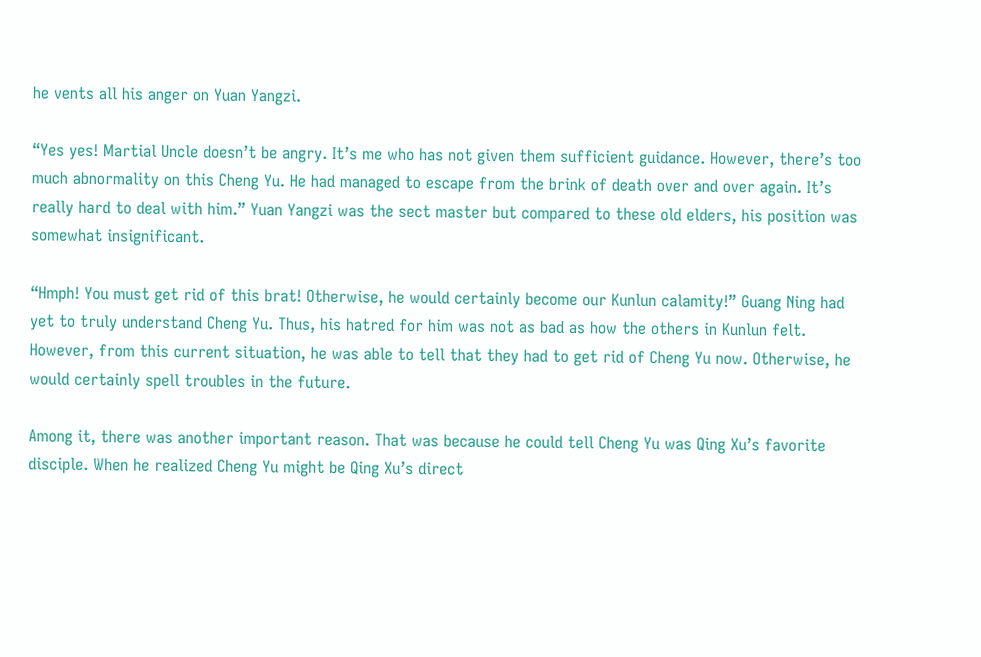he vents all his anger on Yuan Yangzi.

“Yes yes! Martial Uncle doesn’t be angry. It’s me who has not given them sufficient guidance. However, there’s too much abnormality on this Cheng Yu. He had managed to escape from the brink of death over and over again. It’s really hard to deal with him.” Yuan Yangzi was the sect master but compared to these old elders, his position was somewhat insignificant.

“Hmph! You must get rid of this brat! Otherwise, he would certainly become our Kunlun calamity!” Guang Ning had yet to truly understand Cheng Yu. Thus, his hatred for him was not as bad as how the others in Kunlun felt. However, from this current situation, he was able to tell that they had to get rid of Cheng Yu now. Otherwise, he would certainly spell troubles in the future.

Among it, there was another important reason. That was because he could tell Cheng Yu was Qing Xu’s favorite disciple. When he realized Cheng Yu might be Qing Xu’s direct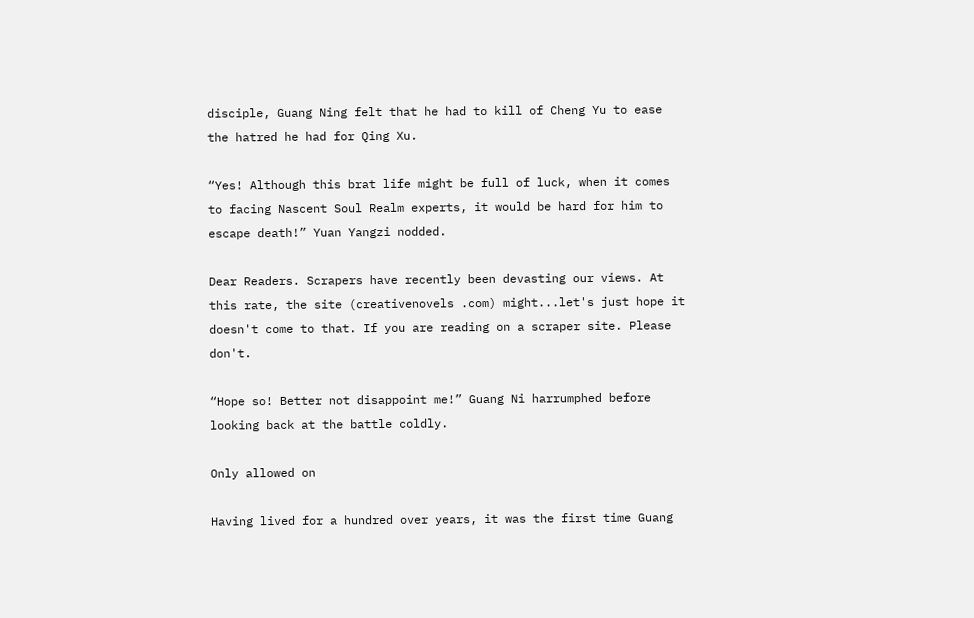disciple, Guang Ning felt that he had to kill of Cheng Yu to ease the hatred he had for Qing Xu.

“Yes! Although this brat life might be full of luck, when it comes to facing Nascent Soul Realm experts, it would be hard for him to escape death!” Yuan Yangzi nodded.

Dear Readers. Scrapers have recently been devasting our views. At this rate, the site (creativenovels .com) might...let's just hope it doesn't come to that. If you are reading on a scraper site. Please don't.

“Hope so! Better not disappoint me!” Guang Ni harrumphed before looking back at the battle coldly.

Only allowed on

Having lived for a hundred over years, it was the first time Guang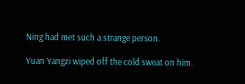Ning had met such a strange person.

Yuan Yangzi wiped off the cold sweat on him.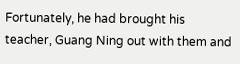Fortunately, he had brought his teacher, Guang Ning out with them and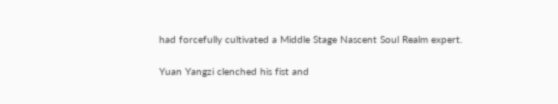had forcefully cultivated a Middle Stage Nascent Soul Realm expert.

Yuan Yangzi clenched his fist and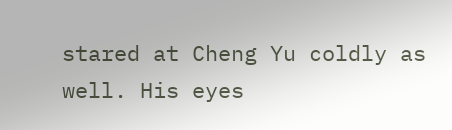stared at Cheng Yu coldly as well. His eyes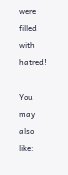were filled with hatred!

You may also like: